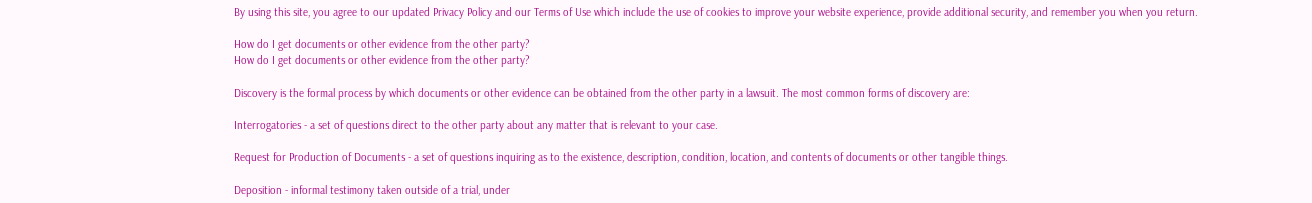By using this site, you agree to our updated Privacy Policy and our Terms of Use which include the use of cookies to improve your website experience, provide additional security, and remember you when you return.

How do I get documents or other evidence from the other party?
How do I get documents or other evidence from the other party?

Discovery is the formal process by which documents or other evidence can be obtained from the other party in a lawsuit. The most common forms of discovery are:

Interrogatories - a set of questions direct to the other party about any matter that is relevant to your case.

Request for Production of Documents - a set of questions inquiring as to the existence, description, condition, location, and contents of documents or other tangible things.

Deposition - informal testimony taken outside of a trial, under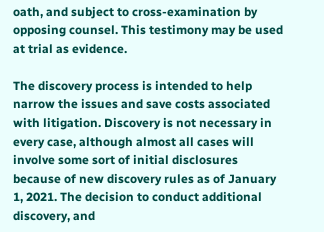oath, and subject to cross-examination by opposing counsel. This testimony may be used at trial as evidence.

The discovery process is intended to help narrow the issues and save costs associated with litigation. Discovery is not necessary in every case, although almost all cases will involve some sort of initial disclosures because of new discovery rules as of January 1, 2021. The decision to conduct additional discovery, and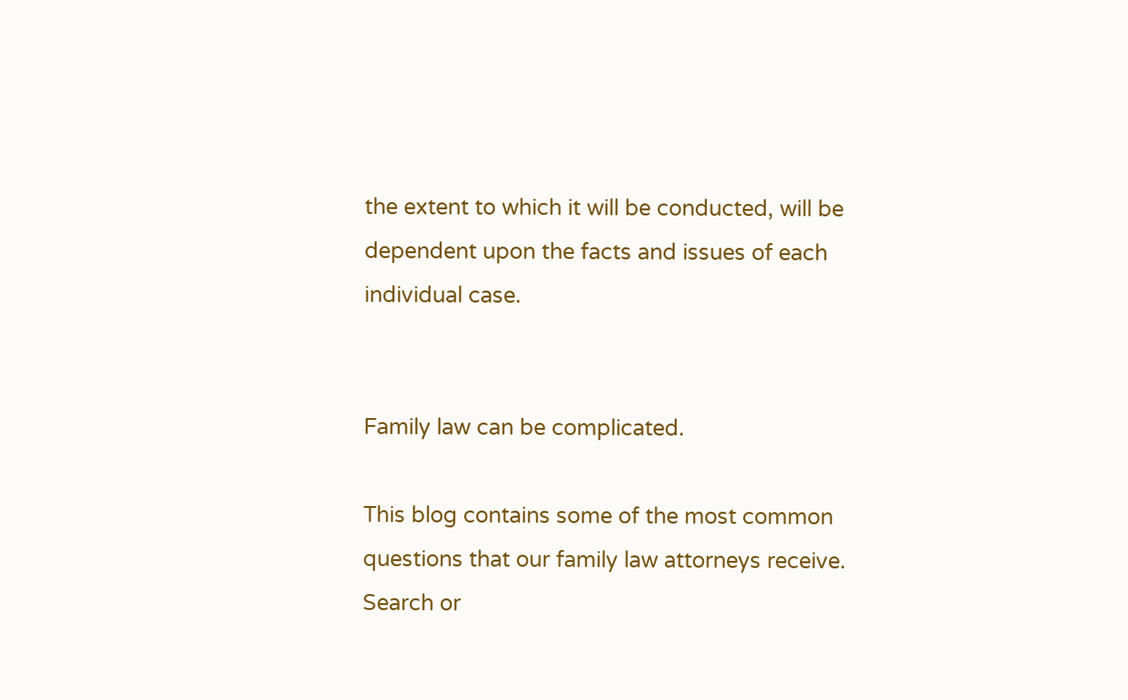the extent to which it will be conducted, will be dependent upon the facts and issues of each individual case.


Family law can be complicated.

This blog contains some of the most common questions that our family law attorneys receive. Search or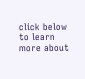click below to learn more about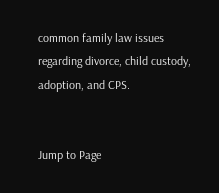common family law issues regarding divorce, child custody, adoption, and CPS.


Jump to Page